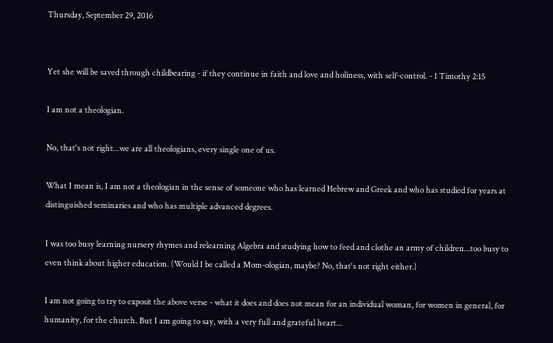Thursday, September 29, 2016


Yet she will be saved through childbearing - if they continue in faith and love and holiness, with self-control. - 1 Timothy 2:15

I am not a theologian.

No, that's not right...we are all theologians, every single one of us.

What I mean is, I am not a theologian in the sense of someone who has learned Hebrew and Greek and who has studied for years at distinguished seminaries and who has multiple advanced degrees.

I was too busy learning nursery rhymes and relearning Algebra and studying how to feed and clothe an army of children...too busy to even think about higher education. (Would I be called a Mom-ologian, maybe? No, that's not right either.)

I am not going to try to exposit the above verse - what it does and does not mean for an individual woman, for women in general, for humanity, for the church. But I am going to say, with a very full and grateful heart...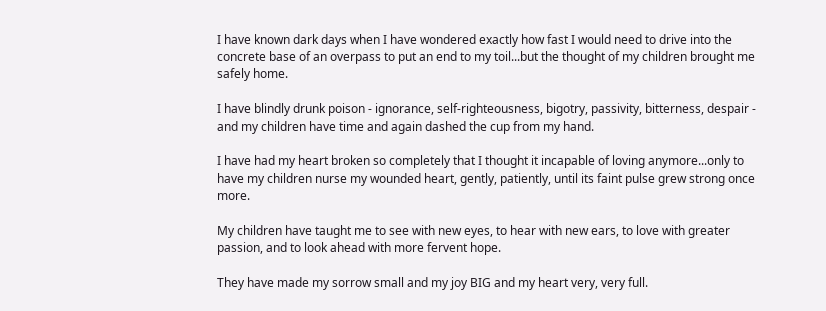I have known dark days when I have wondered exactly how fast I would need to drive into the concrete base of an overpass to put an end to my toil...but the thought of my children brought me safely home.

I have blindly drunk poison - ignorance, self-righteousness, bigotry, passivity, bitterness, despair - and my children have time and again dashed the cup from my hand.

I have had my heart broken so completely that I thought it incapable of loving anymore...only to have my children nurse my wounded heart, gently, patiently, until its faint pulse grew strong once more.

My children have taught me to see with new eyes, to hear with new ears, to love with greater passion, and to look ahead with more fervent hope.

They have made my sorrow small and my joy BIG and my heart very, very full.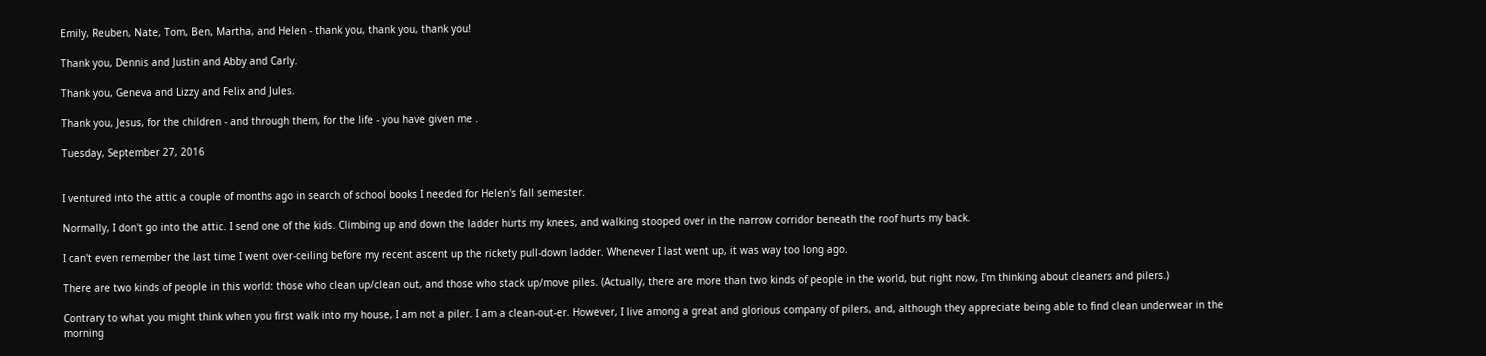Emily, Reuben, Nate, Tom, Ben, Martha, and Helen - thank you, thank you, thank you!

Thank you, Dennis and Justin and Abby and Carly.

Thank you, Geneva and Lizzy and Felix and Jules.

Thank you, Jesus, for the children - and through them, for the life - you have given me .

Tuesday, September 27, 2016


I ventured into the attic a couple of months ago in search of school books I needed for Helen's fall semester.

Normally, I don't go into the attic. I send one of the kids. Climbing up and down the ladder hurts my knees, and walking stooped over in the narrow corridor beneath the roof hurts my back.

I can't even remember the last time I went over-ceiling before my recent ascent up the rickety pull-down ladder. Whenever I last went up, it was way too long ago.

There are two kinds of people in this world: those who clean up/clean out, and those who stack up/move piles. (Actually, there are more than two kinds of people in the world, but right now, I'm thinking about cleaners and pilers.)

Contrary to what you might think when you first walk into my house, I am not a piler. I am a clean-out-er. However, I live among a great and glorious company of pilers, and, although they appreciate being able to find clean underwear in the morning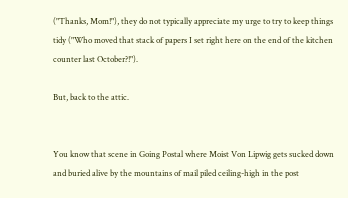("Thanks, Mom!"), they do not typically appreciate my urge to try to keep things tidy ("Who moved that stack of papers I set right here on the end of the kitchen counter last October?!").

But, back to the attic.


You know that scene in Going Postal where Moist Von Lipwig gets sucked down and buried alive by the mountains of mail piled ceiling-high in the post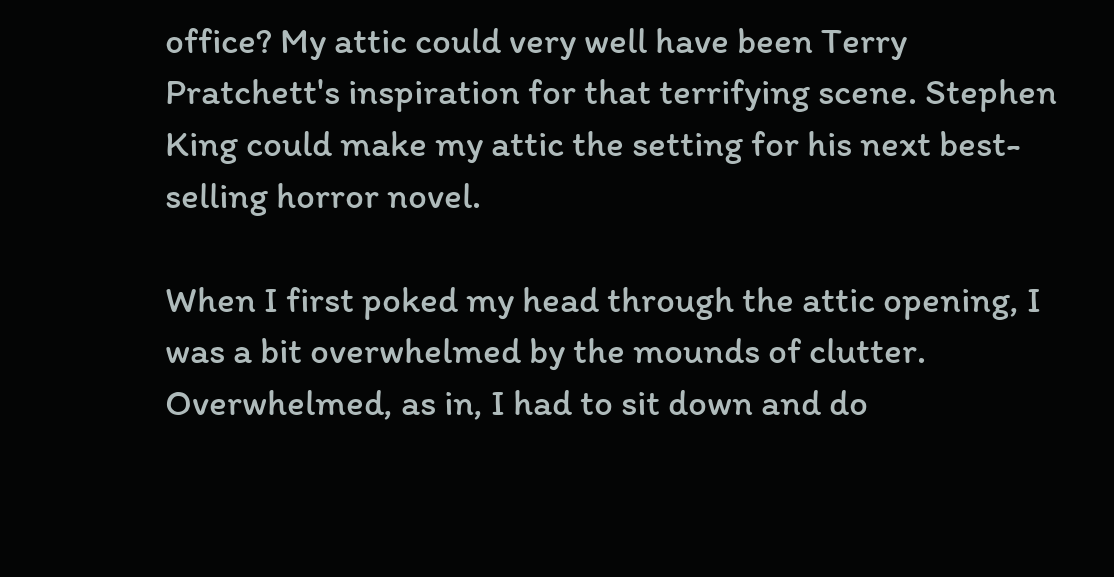office? My attic could very well have been Terry Pratchett's inspiration for that terrifying scene. Stephen King could make my attic the setting for his next best-selling horror novel.

When I first poked my head through the attic opening, I was a bit overwhelmed by the mounds of clutter. Overwhelmed, as in, I had to sit down and do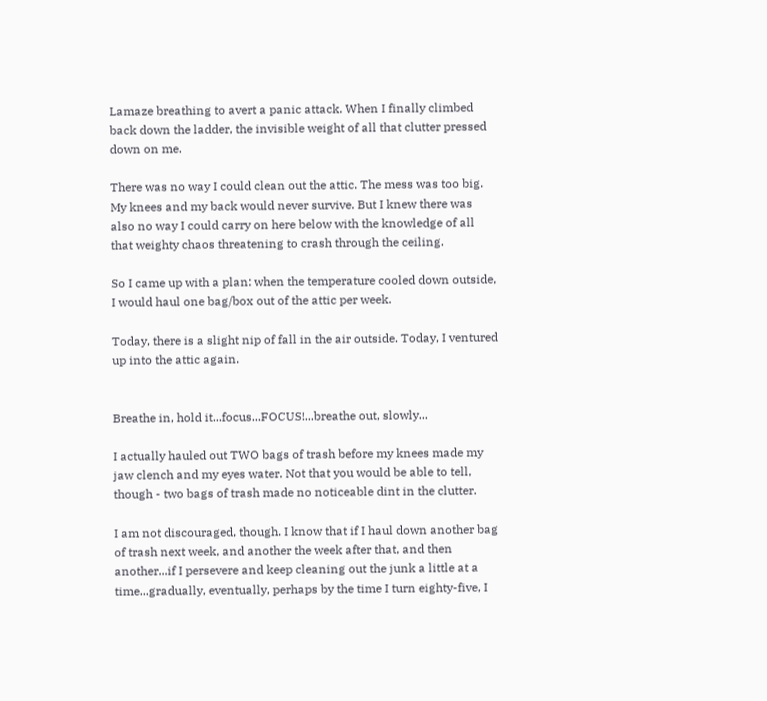Lamaze breathing to avert a panic attack. When I finally climbed back down the ladder, the invisible weight of all that clutter pressed down on me.

There was no way I could clean out the attic. The mess was too big. My knees and my back would never survive. But I knew there was also no way I could carry on here below with the knowledge of all that weighty chaos threatening to crash through the ceiling.

So I came up with a plan: when the temperature cooled down outside, I would haul one bag/box out of the attic per week.

Today, there is a slight nip of fall in the air outside. Today, I ventured up into the attic again.


Breathe in, hold it...focus...FOCUS!...breathe out, slowly...

I actually hauled out TWO bags of trash before my knees made my jaw clench and my eyes water. Not that you would be able to tell, though - two bags of trash made no noticeable dint in the clutter.

I am not discouraged, though. I know that if I haul down another bag of trash next week, and another the week after that, and then another...if I persevere and keep cleaning out the junk a little at a time...gradually, eventually, perhaps by the time I turn eighty-five, I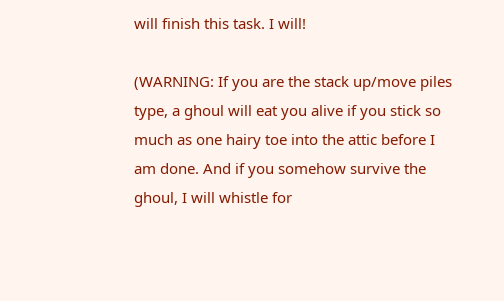will finish this task. I will!

(WARNING: If you are the stack up/move piles type, a ghoul will eat you alive if you stick so much as one hairy toe into the attic before I am done. And if you somehow survive the ghoul, I will whistle for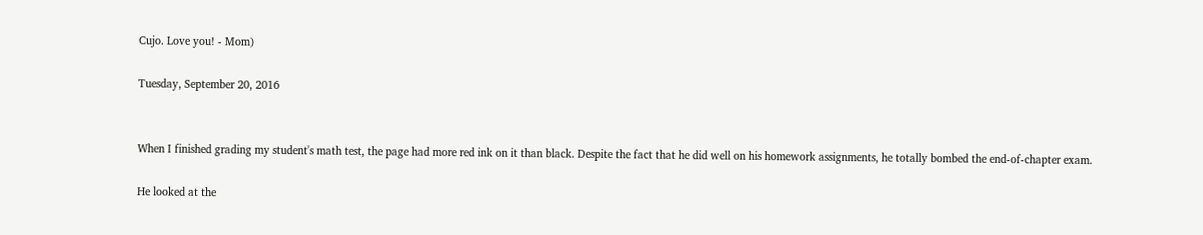Cujo. Love you! - Mom)

Tuesday, September 20, 2016


When I finished grading my student's math test, the page had more red ink on it than black. Despite the fact that he did well on his homework assignments, he totally bombed the end-of-chapter exam.

He looked at the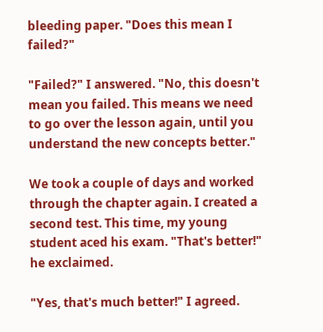bleeding paper. "Does this mean I failed?"

"Failed?" I answered. "No, this doesn't mean you failed. This means we need to go over the lesson again, until you understand the new concepts better."

We took a couple of days and worked through the chapter again. I created a second test. This time, my young student aced his exam. "That's better!" he exclaimed.

"Yes, that's much better!" I agreed.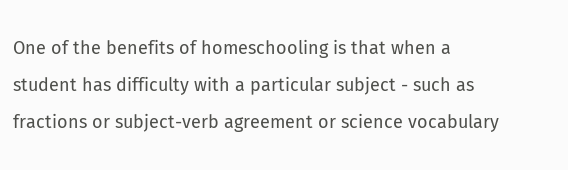One of the benefits of homeschooling is that when a student has difficulty with a particular subject - such as fractions or subject-verb agreement or science vocabulary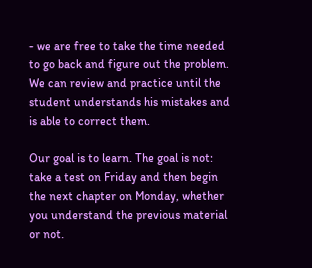- we are free to take the time needed to go back and figure out the problem. We can review and practice until the student understands his mistakes and is able to correct them.

Our goal is to learn. The goal is not: take a test on Friday and then begin the next chapter on Monday, whether you understand the previous material or not.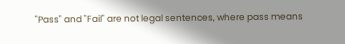"Pass" and "Fail" are not legal sentences, where pass means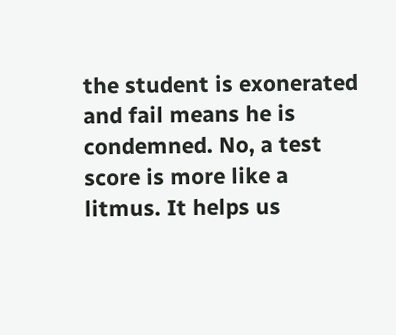the student is exonerated and fail means he is condemned. No, a test score is more like a litmus. It helps us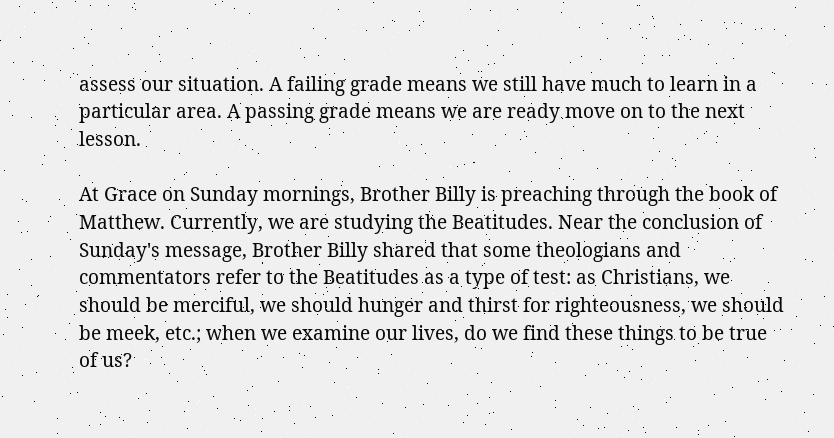assess our situation. A failing grade means we still have much to learn in a particular area. A passing grade means we are ready move on to the next lesson.

At Grace on Sunday mornings, Brother Billy is preaching through the book of Matthew. Currently, we are studying the Beatitudes. Near the conclusion of Sunday's message, Brother Billy shared that some theologians and commentators refer to the Beatitudes as a type of test: as Christians, we should be merciful, we should hunger and thirst for righteousness, we should be meek, etc.; when we examine our lives, do we find these things to be true of us?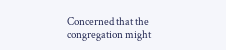Concerned that the congregation might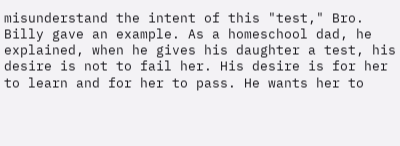misunderstand the intent of this "test," Bro. Billy gave an example. As a homeschool dad, he explained, when he gives his daughter a test, his desire is not to fail her. His desire is for her to learn and for her to pass. He wants her to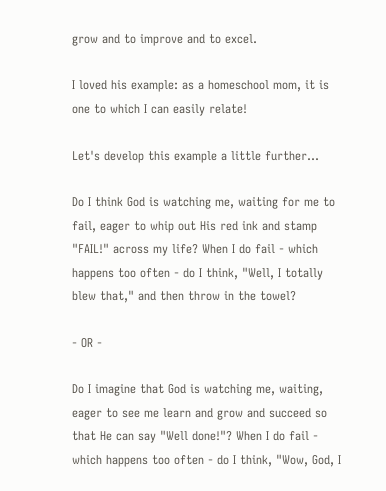grow and to improve and to excel.

I loved his example: as a homeschool mom, it is one to which I can easily relate!

Let's develop this example a little further...

Do I think God is watching me, waiting for me to fail, eager to whip out His red ink and stamp "FAIL!" across my life? When I do fail - which happens too often - do I think, "Well, I totally blew that," and then throw in the towel?

- OR -

Do I imagine that God is watching me, waiting, eager to see me learn and grow and succeed so that He can say "Well done!"? When I do fail - which happens too often - do I think, "Wow, God, I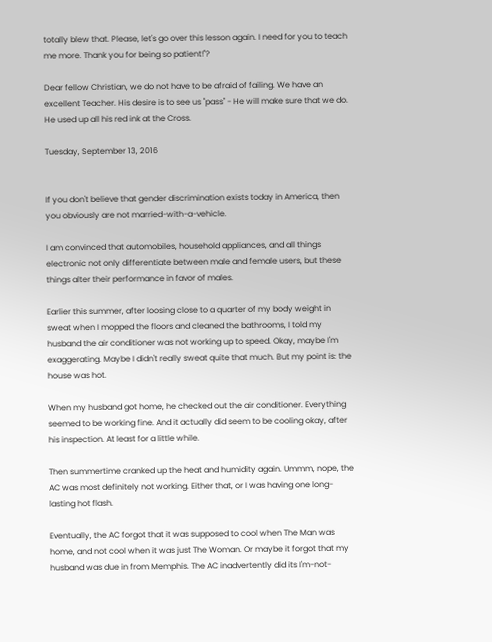totally blew that. Please, let's go over this lesson again. I need for you to teach me more. Thank you for being so patient!"?

Dear fellow Christian, we do not have to be afraid of failing. We have an excellent Teacher. His desire is to see us "pass" - He will make sure that we do. He used up all his red ink at the Cross.

Tuesday, September 13, 2016


If you don't believe that gender discrimination exists today in America, then you obviously are not married-with-a-vehicle.

I am convinced that automobiles, household appliances, and all things electronic not only differentiate between male and female users, but these things alter their performance in favor of males.

Earlier this summer, after loosing close to a quarter of my body weight in sweat when I mopped the floors and cleaned the bathrooms, I told my husband the air conditioner was not working up to speed. Okay, maybe I'm exaggerating. Maybe I didn't really sweat quite that much. But my point is: the house was hot.

When my husband got home, he checked out the air conditioner. Everything seemed to be working fine. And it actually did seem to be cooling okay, after his inspection. At least for a little while.

Then summertime cranked up the heat and humidity again. Ummm, nope, the AC was most definitely not working. Either that, or I was having one long-lasting hot flash.

Eventually, the AC forgot that it was supposed to cool when The Man was home, and not cool when it was just The Woman. Or maybe it forgot that my husband was due in from Memphis. The AC inadvertently did its I'm-not-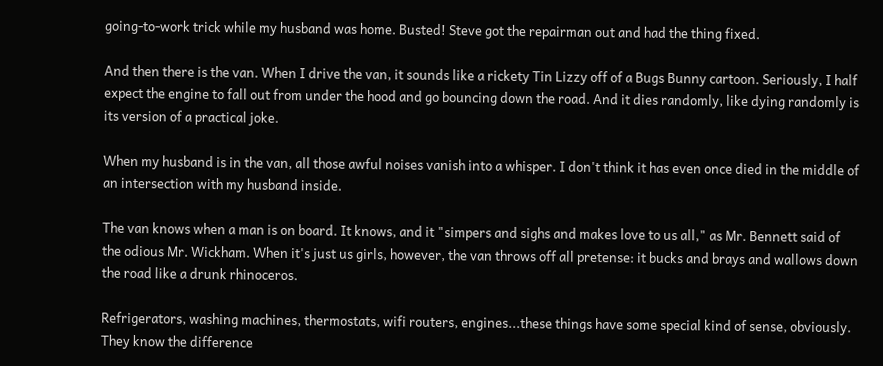going-to-work trick while my husband was home. Busted! Steve got the repairman out and had the thing fixed.

And then there is the van. When I drive the van, it sounds like a rickety Tin Lizzy off of a Bugs Bunny cartoon. Seriously, I half expect the engine to fall out from under the hood and go bouncing down the road. And it dies randomly, like dying randomly is its version of a practical joke.

When my husband is in the van, all those awful noises vanish into a whisper. I don't think it has even once died in the middle of an intersection with my husband inside.

The van knows when a man is on board. It knows, and it "simpers and sighs and makes love to us all," as Mr. Bennett said of the odious Mr. Wickham. When it's just us girls, however, the van throws off all pretense: it bucks and brays and wallows down the road like a drunk rhinoceros.

Refrigerators, washing machines, thermostats, wifi routers, engines...these things have some special kind of sense, obviously. They know the difference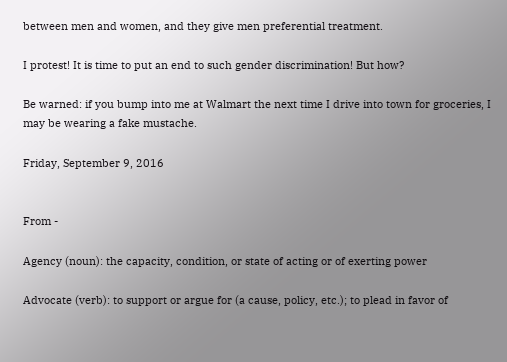between men and women, and they give men preferential treatment.

I protest! It is time to put an end to such gender discrimination! But how?

Be warned: if you bump into me at Walmart the next time I drive into town for groceries, I may be wearing a fake mustache.

Friday, September 9, 2016


From -

Agency (noun): the capacity, condition, or state of acting or of exerting power

Advocate (verb): to support or argue for (a cause, policy, etc.); to plead in favor of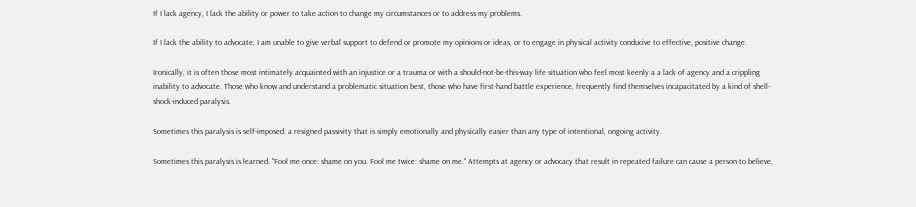If I lack agency, I lack the ability or power to take action to change my circumstances or to address my problems.

If I lack the ability to advocate, I am unable to give verbal support to defend or promote my opinions or ideas, or to engage in physical activity conducive to effective, positive change.

Ironically, it is often those most intimately acquainted with an injustice or a trauma or with a should-not-be-this-way life situation who feel most keenly a a lack of agency and a crippling inability to advocate. Those who know and understand a problematic situation best, those who have first-hand battle experience, frequently find themselves incapacitated by a kind of shell-shock-induced paralysis.

Sometimes this paralysis is self-imposed: a resigned passivity that is simply emotionally and physically easier than any type of intentional, ongoing activity.

Sometimes this paralysis is learned. "Fool me once: shame on you. Fool me twice: shame on me." Attempts at agency or advocacy that result in repeated failure can cause a person to believe,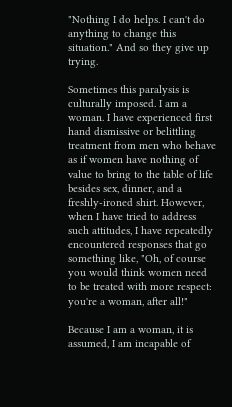"Nothing I do helps. I can't do anything to change this situation." And so they give up trying.

Sometimes this paralysis is culturally imposed. I am a woman. I have experienced first hand dismissive or belittling treatment from men who behave as if women have nothing of value to bring to the table of life besides sex, dinner, and a freshly-ironed shirt. However, when I have tried to address such attitudes, I have repeatedly encountered responses that go something like, "Oh, of course you would think women need to be treated with more respect: you're a woman, after all!"

Because I am a woman, it is assumed, I am incapable of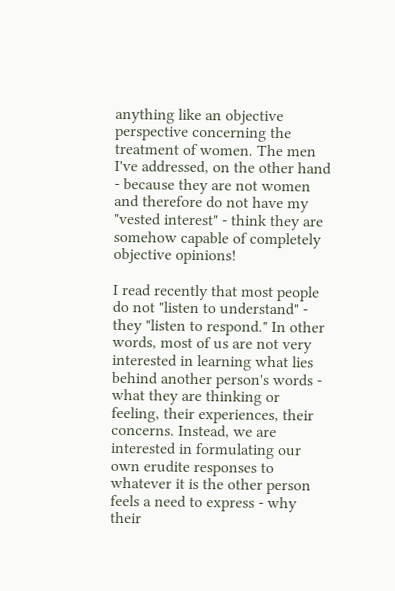anything like an objective perspective concerning the treatment of women. The men I've addressed, on the other hand - because they are not women and therefore do not have my "vested interest" - think they are somehow capable of completely objective opinions!

I read recently that most people do not "listen to understand" - they "listen to respond." In other words, most of us are not very interested in learning what lies behind another person's words - what they are thinking or feeling, their experiences, their concerns. Instead, we are interested in formulating our own erudite responses to whatever it is the other person feels a need to express - why their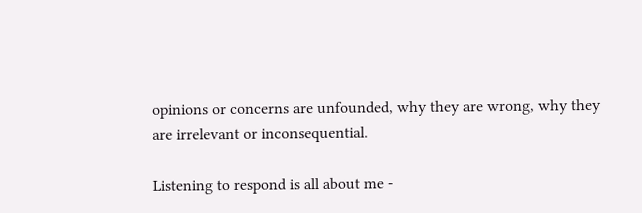opinions or concerns are unfounded, why they are wrong, why they are irrelevant or inconsequential.

Listening to respond is all about me -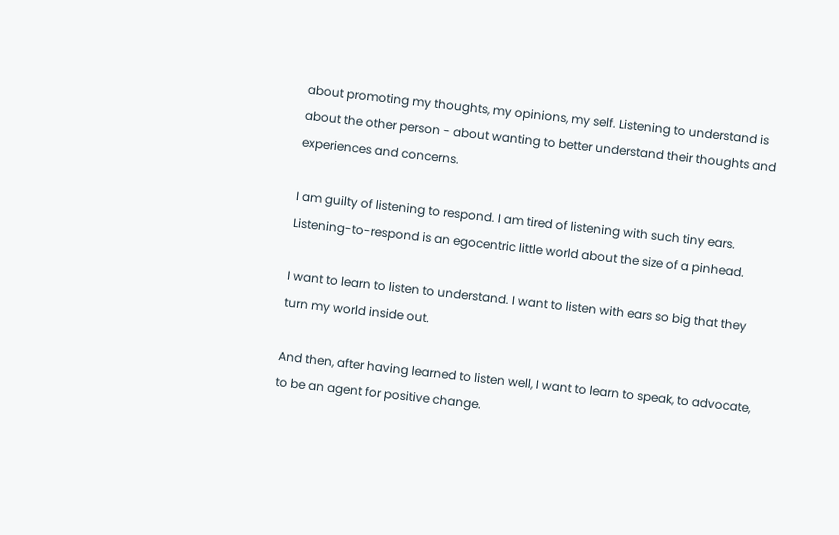about promoting my thoughts, my opinions, my self. Listening to understand is about the other person - about wanting to better understand their thoughts and experiences and concerns.

I am guilty of listening to respond. I am tired of listening with such tiny ears. Listening-to-respond is an egocentric little world about the size of a pinhead.

I want to learn to listen to understand. I want to listen with ears so big that they turn my world inside out.

And then, after having learned to listen well, I want to learn to speak, to advocate, to be an agent for positive change.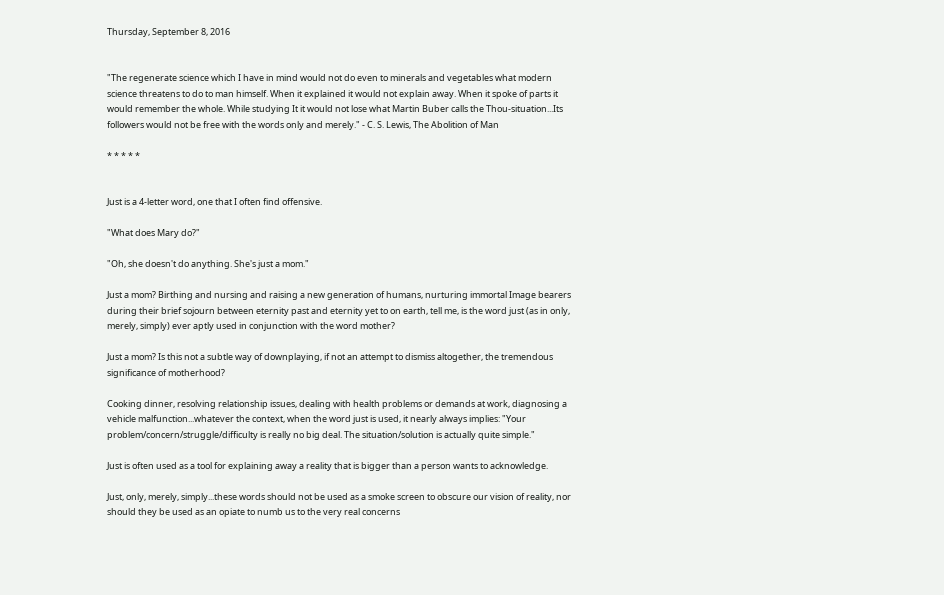Thursday, September 8, 2016


"The regenerate science which I have in mind would not do even to minerals and vegetables what modern science threatens to do to man himself. When it explained it would not explain away. When it spoke of parts it would remember the whole. While studying It it would not lose what Martin Buber calls the Thou-situation...Its followers would not be free with the words only and merely." - C. S. Lewis, The Abolition of Man

* * * * *


Just is a 4-letter word, one that I often find offensive.

"What does Mary do?"

"Oh, she doesn't do anything. She's just a mom."

Just a mom? Birthing and nursing and raising a new generation of humans, nurturing immortal Image bearers during their brief sojourn between eternity past and eternity yet to on earth, tell me, is the word just (as in only, merely, simply) ever aptly used in conjunction with the word mother?

Just a mom? Is this not a subtle way of downplaying, if not an attempt to dismiss altogether, the tremendous significance of motherhood?

Cooking dinner, resolving relationship issues, dealing with health problems or demands at work, diagnosing a vehicle malfunction...whatever the context, when the word just is used, it nearly always implies: "Your problem/concern/struggle/difficulty is really no big deal. The situation/solution is actually quite simple."

Just is often used as a tool for explaining away a reality that is bigger than a person wants to acknowledge.

Just, only, merely, simply...these words should not be used as a smoke screen to obscure our vision of reality, nor should they be used as an opiate to numb us to the very real concerns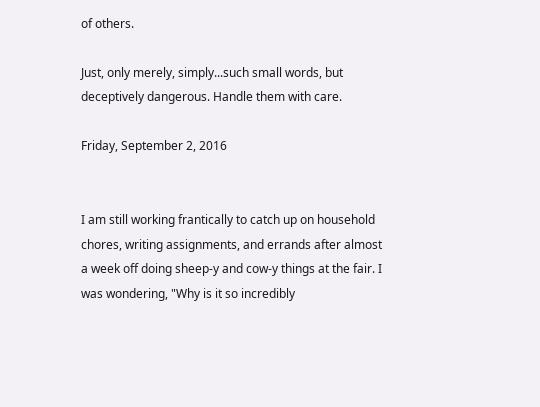of others.

Just, only merely, simply...such small words, but deceptively dangerous. Handle them with care.

Friday, September 2, 2016


I am still working frantically to catch up on household chores, writing assignments, and errands after almost a week off doing sheep-y and cow-y things at the fair. I was wondering, "Why is it so incredibly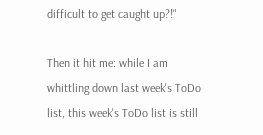difficult to get caught up?!"

Then it hit me: while I am whittling down last week's ToDo list, this week's ToDo list is still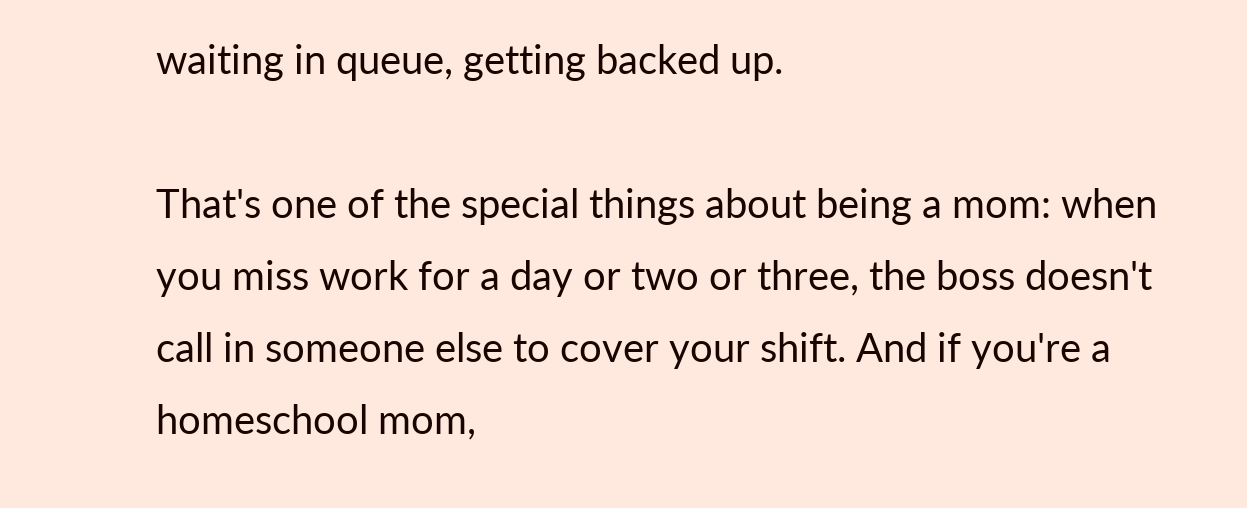waiting in queue, getting backed up.

That's one of the special things about being a mom: when you miss work for a day or two or three, the boss doesn't call in someone else to cover your shift. And if you're a homeschool mom,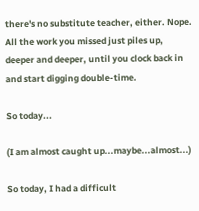there's no substitute teacher, either. Nope. All the work you missed just piles up, deeper and deeper, until you clock back in and start digging double-time.

So today...

(I am almost caught up...maybe...almost...)

So today, I had a difficult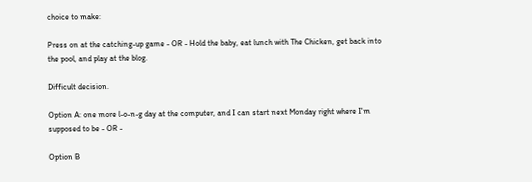choice to make:

Press on at the catching-up game - OR - Hold the baby, eat lunch with The Chicken, get back into the pool, and play at the blog.

Difficult decision.

Option A: one more l-o-n-g day at the computer, and I can start next Monday right where I'm supposed to be - OR -

Option B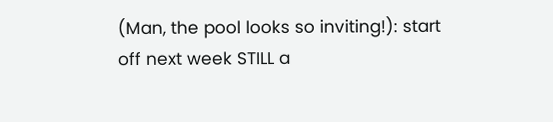(Man, the pool looks so inviting!): start off next week STILL a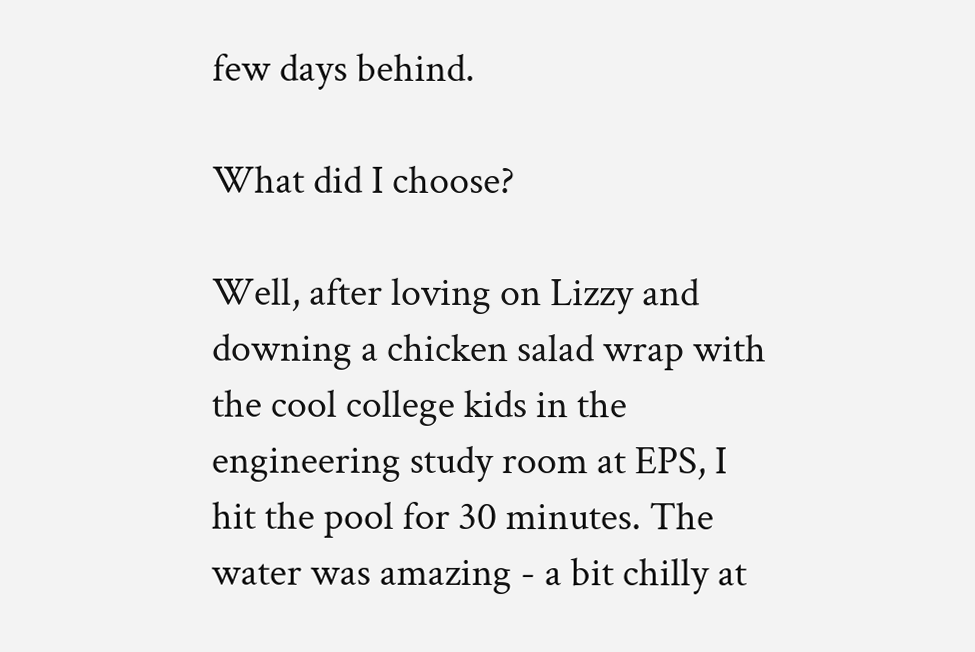few days behind.

What did I choose?

Well, after loving on Lizzy and downing a chicken salad wrap with the cool college kids in the engineering study room at EPS, I hit the pool for 30 minutes. The water was amazing - a bit chilly at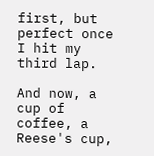first, but perfect once I hit my third lap.

And now, a cup of coffee, a Reese's cup,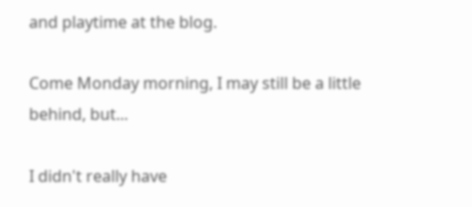and playtime at the blog.

Come Monday morning, I may still be a little behind, but...

I didn't really have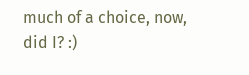much of a choice, now, did I? :)